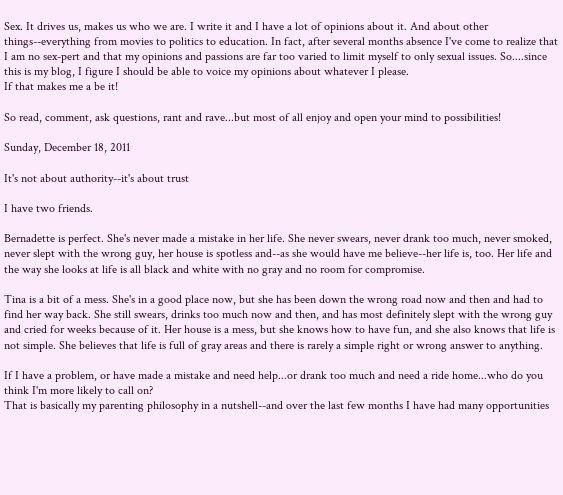Sex. It drives us, makes us who we are. I write it and I have a lot of opinions about it. And about other things--everything from movies to politics to education. In fact, after several months absence I've come to realize that I am no sex-pert and that my opinions and passions are far too varied to limit myself to only sexual issues. So....since this is my blog, I figure I should be able to voice my opinions about whatever I please.
If that makes me a be it!

So read, comment, ask questions, rant and rave...but most of all enjoy and open your mind to possibilities!

Sunday, December 18, 2011

It's not about authority--it's about trust

I have two friends.

Bernadette is perfect. She's never made a mistake in her life. She never swears, never drank too much, never smoked, never slept with the wrong guy, her house is spotless and--as she would have me believe--her life is, too. Her life and the way she looks at life is all black and white with no gray and no room for compromise.

Tina is a bit of a mess. She's in a good place now, but she has been down the wrong road now and then and had to find her way back. She still swears, drinks too much now and then, and has most definitely slept with the wrong guy and cried for weeks because of it. Her house is a mess, but she knows how to have fun, and she also knows that life is not simple. She believes that life is full of gray areas and there is rarely a simple right or wrong answer to anything.

If I have a problem, or have made a mistake and need help...or drank too much and need a ride home...who do you think I'm more likely to call on?
That is basically my parenting philosophy in a nutshell--and over the last few months I have had many opportunities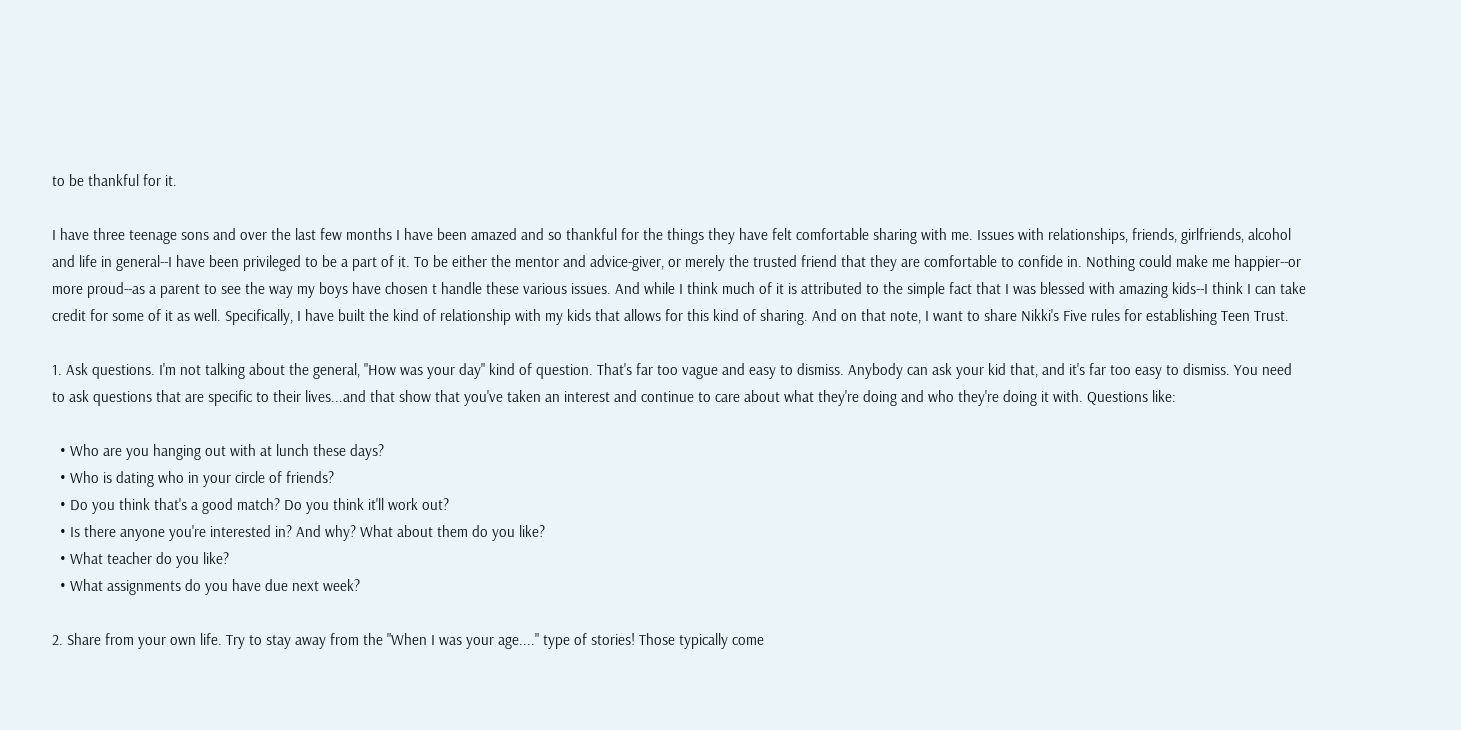to be thankful for it.

I have three teenage sons and over the last few months I have been amazed and so thankful for the things they have felt comfortable sharing with me. Issues with relationships, friends, girlfriends, alcohol and life in general--I have been privileged to be a part of it. To be either the mentor and advice-giver, or merely the trusted friend that they are comfortable to confide in. Nothing could make me happier--or more proud--as a parent to see the way my boys have chosen t handle these various issues. And while I think much of it is attributed to the simple fact that I was blessed with amazing kids--I think I can take credit for some of it as well. Specifically, I have built the kind of relationship with my kids that allows for this kind of sharing. And on that note, I want to share Nikki's Five rules for establishing Teen Trust.

1. Ask questions. I'm not talking about the general, "How was your day" kind of question. That's far too vague and easy to dismiss. Anybody can ask your kid that, and it's far too easy to dismiss. You need to ask questions that are specific to their lives...and that show that you've taken an interest and continue to care about what they're doing and who they're doing it with. Questions like:

  • Who are you hanging out with at lunch these days?
  • Who is dating who in your circle of friends?
  • Do you think that's a good match? Do you think it'll work out?
  • Is there anyone you're interested in? And why? What about them do you like?
  • What teacher do you like?
  • What assignments do you have due next week?

2. Share from your own life. Try to stay away from the "When I was your age...." type of stories! Those typically come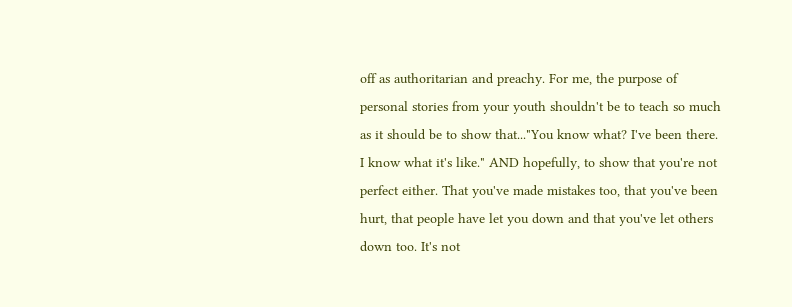off as authoritarian and preachy. For me, the purpose of personal stories from your youth shouldn't be to teach so much as it should be to show that..."You know what? I've been there. I know what it's like." AND hopefully, to show that you're not perfect either. That you've made mistakes too, that you've been hurt, that people have let you down and that you've let others down too. It's not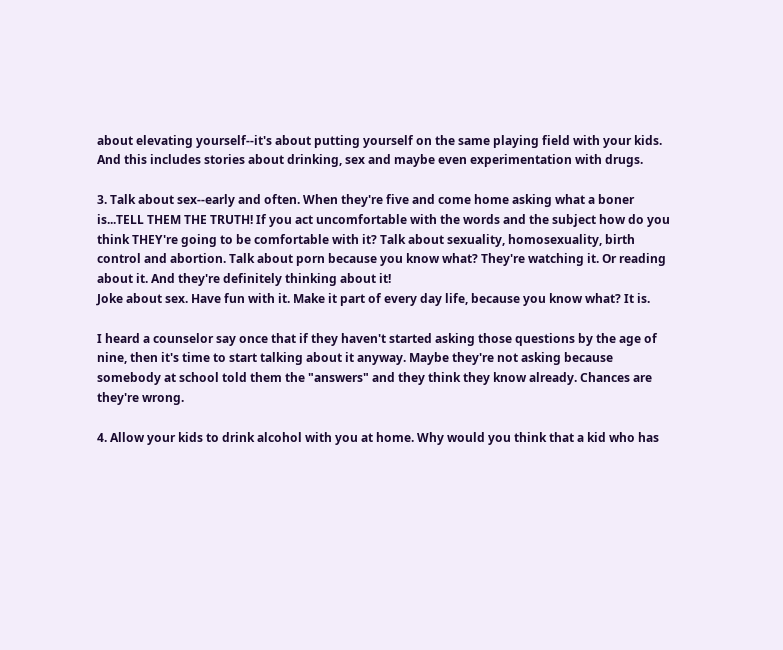about elevating yourself--it's about putting yourself on the same playing field with your kids. And this includes stories about drinking, sex and maybe even experimentation with drugs.

3. Talk about sex--early and often. When they're five and come home asking what a boner is...TELL THEM THE TRUTH! If you act uncomfortable with the words and the subject how do you think THEY're going to be comfortable with it? Talk about sexuality, homosexuality, birth control and abortion. Talk about porn because you know what? They're watching it. Or reading about it. And they're definitely thinking about it!
Joke about sex. Have fun with it. Make it part of every day life, because you know what? It is.

I heard a counselor say once that if they haven't started asking those questions by the age of nine, then it's time to start talking about it anyway. Maybe they're not asking because somebody at school told them the "answers" and they think they know already. Chances are they're wrong.

4. Allow your kids to drink alcohol with you at home. Why would you think that a kid who has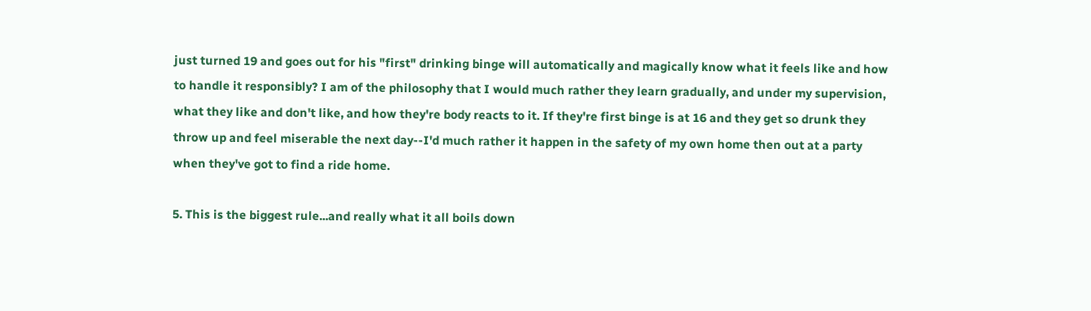just turned 19 and goes out for his "first" drinking binge will automatically and magically know what it feels like and how to handle it responsibly? I am of the philosophy that I would much rather they learn gradually, and under my supervision, what they like and don't like, and how they're body reacts to it. If they're first binge is at 16 and they get so drunk they throw up and feel miserable the next day--I'd much rather it happen in the safety of my own home then out at a party when they've got to find a ride home.

5. This is the biggest rule...and really what it all boils down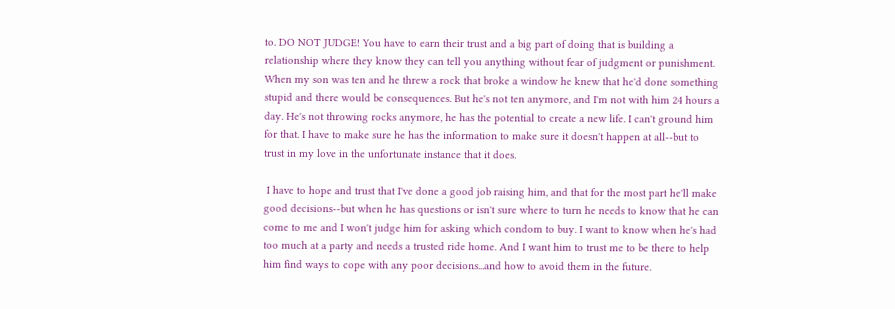to. DO NOT JUDGE! You have to earn their trust and a big part of doing that is building a relationship where they know they can tell you anything without fear of judgment or punishment. When my son was ten and he threw a rock that broke a window he knew that he'd done something stupid and there would be consequences. But he's not ten anymore, and I'm not with him 24 hours a day. He's not throwing rocks anymore, he has the potential to create a new life. I can't ground him for that. I have to make sure he has the information to make sure it doesn't happen at all--but to trust in my love in the unfortunate instance that it does.

 I have to hope and trust that I've done a good job raising him, and that for the most part he'll make good decisions--but when he has questions or isn't sure where to turn he needs to know that he can come to me and I won't judge him for asking which condom to buy. I want to know when he's had too much at a party and needs a trusted ride home. And I want him to trust me to be there to help him find ways to cope with any poor decisions...and how to avoid them in the future.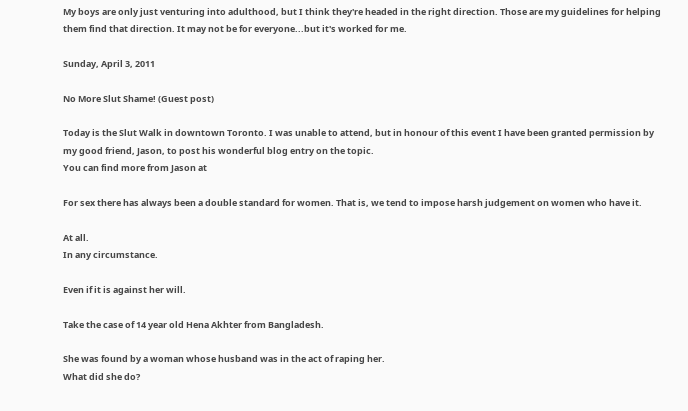My boys are only just venturing into adulthood, but I think they're headed in the right direction. Those are my guidelines for helping them find that direction. It may not be for everyone...but it's worked for me.

Sunday, April 3, 2011

No More Slut Shame! (Guest post)

Today is the Slut Walk in downtown Toronto. I was unable to attend, but in honour of this event I have been granted permission by my good friend, Jason, to post his wonderful blog entry on the topic.
You can find more from Jason at

For sex there has always been a double standard for women. That is, we tend to impose harsh judgement on women who have it.

At all.
In any circumstance.

Even if it is against her will.

Take the case of 14 year old Hena Akhter from Bangladesh.

She was found by a woman whose husband was in the act of raping her.
What did she do?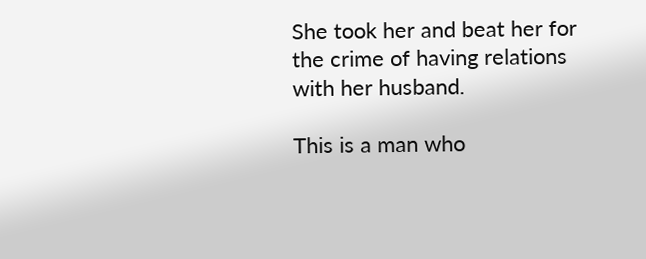She took her and beat her for the crime of having relations with her husband.

This is a man who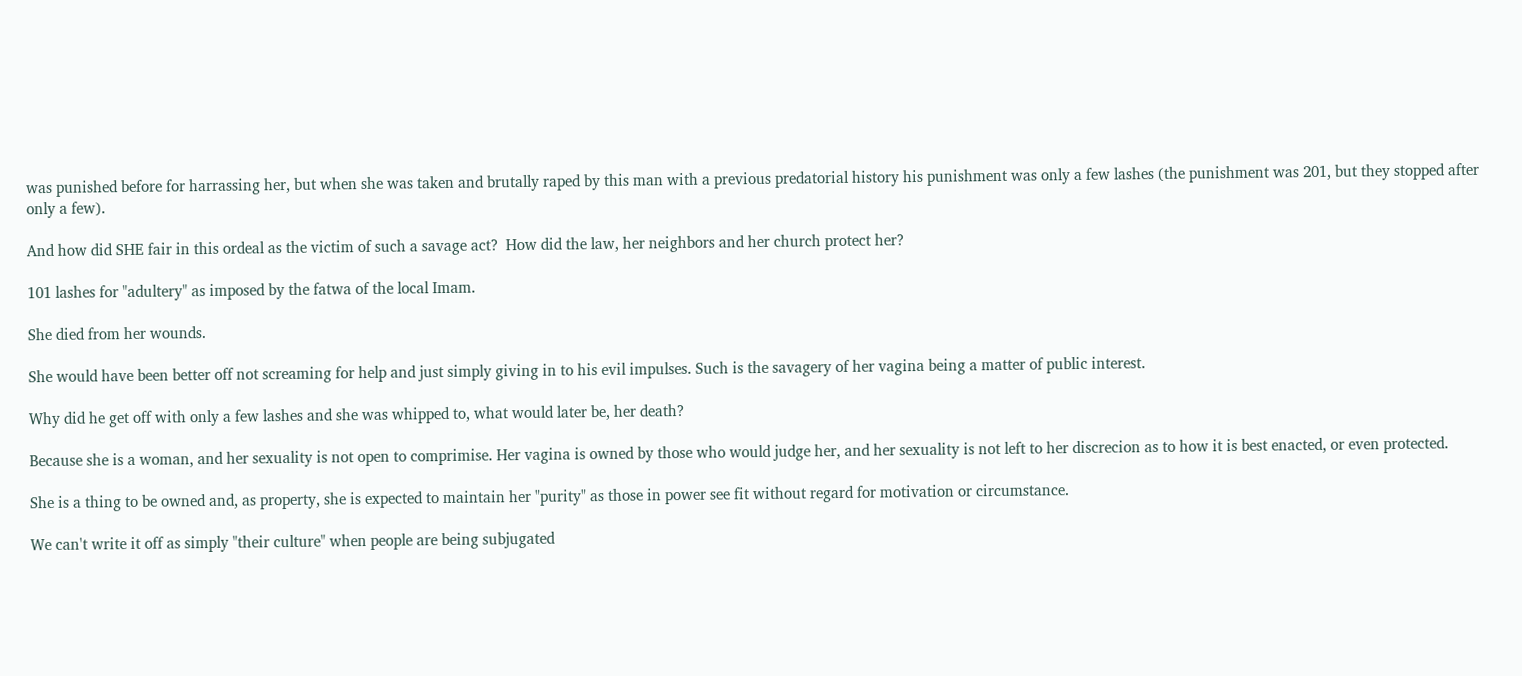was punished before for harrassing her, but when she was taken and brutally raped by this man with a previous predatorial history his punishment was only a few lashes (the punishment was 201, but they stopped after only a few).

And how did SHE fair in this ordeal as the victim of such a savage act?  How did the law, her neighbors and her church protect her?

101 lashes for "adultery" as imposed by the fatwa of the local Imam.

She died from her wounds.

She would have been better off not screaming for help and just simply giving in to his evil impulses. Such is the savagery of her vagina being a matter of public interest.

Why did he get off with only a few lashes and she was whipped to, what would later be, her death?

Because she is a woman, and her sexuality is not open to comprimise. Her vagina is owned by those who would judge her, and her sexuality is not left to her discrecion as to how it is best enacted, or even protected.

She is a thing to be owned and, as property, she is expected to maintain her "purity" as those in power see fit without regard for motivation or circumstance.

We can't write it off as simply "their culture" when people are being subjugated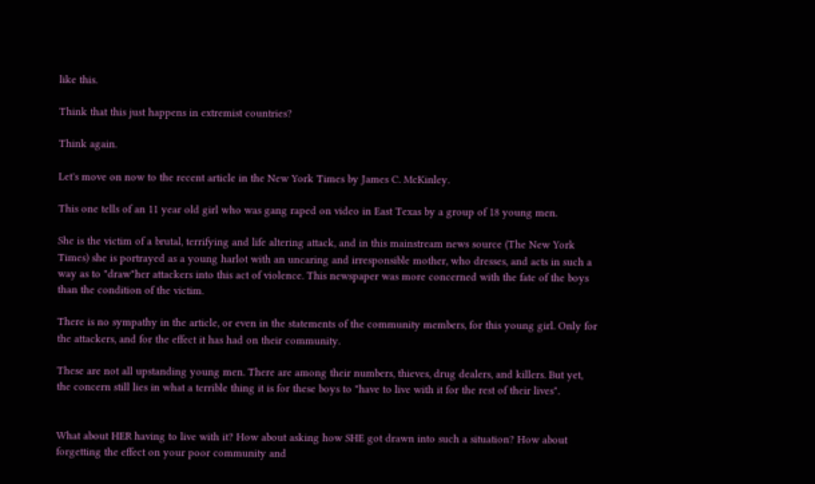like this.

Think that this just happens in extremist countries?

Think again.

Let's move on now to the recent article in the New York Times by James C. McKinley.

This one tells of an 11 year old girl who was gang raped on video in East Texas by a group of 18 young men.

She is the victim of a brutal, terrifying and life altering attack, and in this mainstream news source (The New York Times) she is portrayed as a young harlot with an uncaring and irresponsible mother, who dresses, and acts in such a way as to "draw"her attackers into this act of violence. This newspaper was more concerned with the fate of the boys than the condition of the victim.

There is no sympathy in the article, or even in the statements of the community members, for this young girl. Only for the attackers, and for the effect it has had on their community.

These are not all upstanding young men. There are among their numbers, thieves, drug dealers, and killers. But yet, the concern still lies in what a terrible thing it is for these boys to "have to live with it for the rest of their lives".


What about HER having to live with it? How about asking how SHE got drawn into such a situation? How about forgetting the effect on your poor community and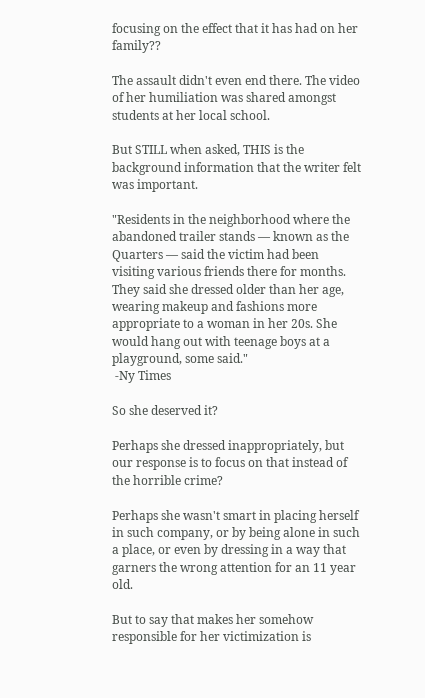focusing on the effect that it has had on her family??

The assault didn't even end there. The video of her humiliation was shared amongst students at her local school.

But STILL when asked, THIS is the background information that the writer felt was important.

"Residents in the neighborhood where the abandoned trailer stands — known as the Quarters — said the victim had been visiting various friends there for months. They said she dressed older than her age, wearing makeup and fashions more appropriate to a woman in her 20s. She would hang out with teenage boys at a playground, some said."
 -Ny Times

So she deserved it?

Perhaps she dressed inappropriately, but our response is to focus on that instead of the horrible crime?

Perhaps she wasn't smart in placing herself in such company, or by being alone in such a place, or even by dressing in a way that garners the wrong attention for an 11 year old.

But to say that makes her somehow responsible for her victimization is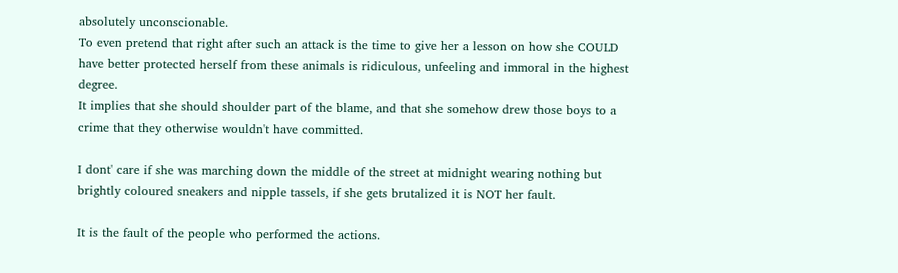absolutely unconscionable.
To even pretend that right after such an attack is the time to give her a lesson on how she COULD have better protected herself from these animals is ridiculous, unfeeling and immoral in the highest degree.
It implies that she should shoulder part of the blame, and that she somehow drew those boys to a crime that they otherwise wouldn't have committed.

I dont' care if she was marching down the middle of the street at midnight wearing nothing but brightly coloured sneakers and nipple tassels, if she gets brutalized it is NOT her fault.

It is the fault of the people who performed the actions.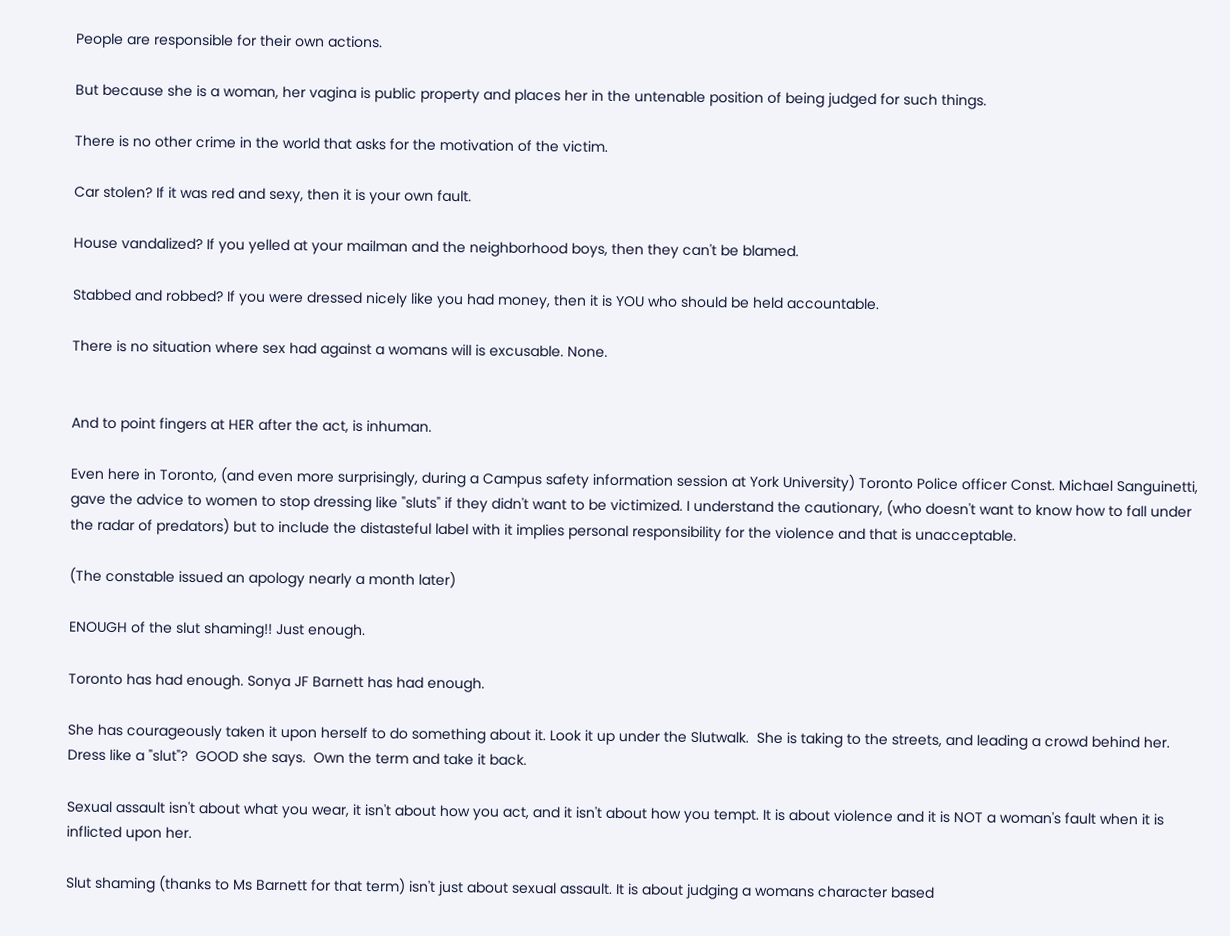People are responsible for their own actions.

But because she is a woman, her vagina is public property and places her in the untenable position of being judged for such things.

There is no other crime in the world that asks for the motivation of the victim.

Car stolen? If it was red and sexy, then it is your own fault.

House vandalized? If you yelled at your mailman and the neighborhood boys, then they can't be blamed.

Stabbed and robbed? If you were dressed nicely like you had money, then it is YOU who should be held accountable.

There is no situation where sex had against a womans will is excusable. None.


And to point fingers at HER after the act, is inhuman.

Even here in Toronto, (and even more surprisingly, during a Campus safety information session at York University) Toronto Police officer Const. Michael Sanguinetti, gave the advice to women to stop dressing like "sluts" if they didn't want to be victimized. I understand the cautionary, (who doesn't want to know how to fall under the radar of predators) but to include the distasteful label with it implies personal responsibility for the violence and that is unacceptable.

(The constable issued an apology nearly a month later)

ENOUGH of the slut shaming!! Just enough.

Toronto has had enough. Sonya JF Barnett has had enough.

She has courageously taken it upon herself to do something about it. Look it up under the Slutwalk.  She is taking to the streets, and leading a crowd behind her.  Dress like a "slut"?  GOOD she says.  Own the term and take it back.

Sexual assault isn't about what you wear, it isn't about how you act, and it isn't about how you tempt. It is about violence and it is NOT a woman's fault when it is inflicted upon her.

Slut shaming (thanks to Ms Barnett for that term) isn't just about sexual assault. It is about judging a womans character based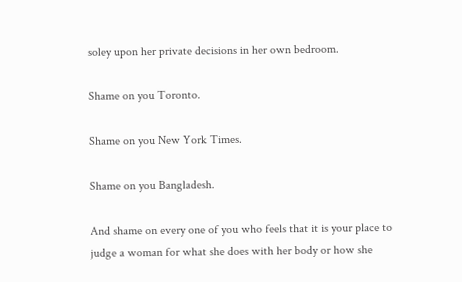soley upon her private decisions in her own bedroom.

Shame on you Toronto.

Shame on you New York Times.

Shame on you Bangladesh.

And shame on every one of you who feels that it is your place to judge a woman for what she does with her body or how she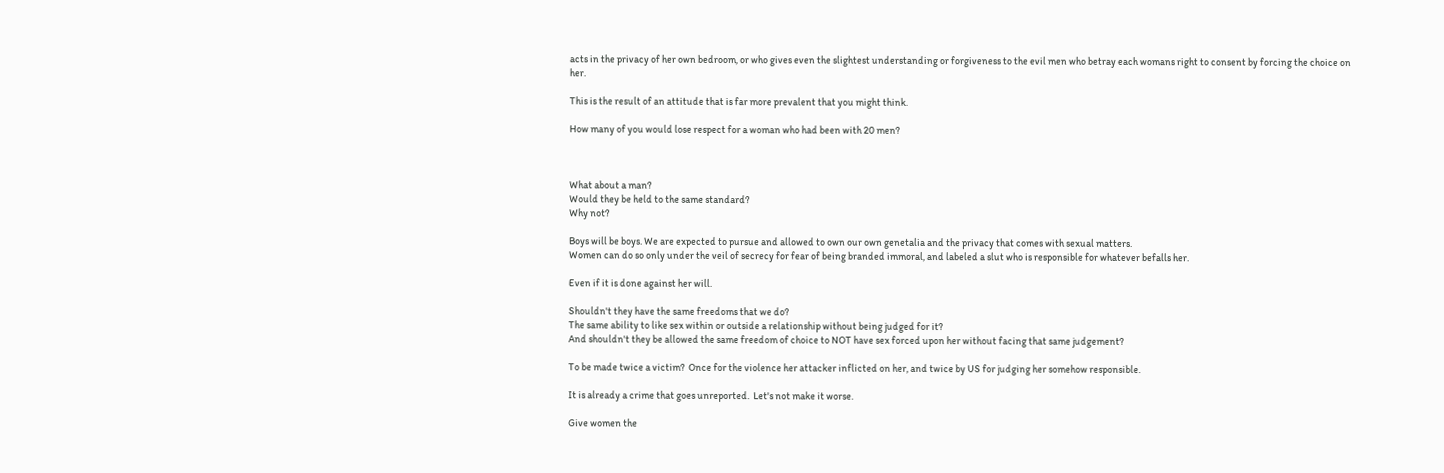acts in the privacy of her own bedroom, or who gives even the slightest understanding or forgiveness to the evil men who betray each womans right to consent by forcing the choice on her.

This is the result of an attitude that is far more prevalent that you might think.

How many of you would lose respect for a woman who had been with 20 men?



What about a man?
Would they be held to the same standard?
Why not?

Boys will be boys. We are expected to pursue and allowed to own our own genetalia and the privacy that comes with sexual matters.
Women can do so only under the veil of secrecy for fear of being branded immoral, and labeled a slut who is responsible for whatever befalls her.

Even if it is done against her will.

Shouldn't they have the same freedoms that we do?
The same ability to like sex within or outside a relationship without being judged for it?
And shouldn't they be allowed the same freedom of choice to NOT have sex forced upon her without facing that same judgement?

To be made twice a victim?  Once for the violence her attacker inflicted on her, and twice by US for judging her somehow responsible.

It is already a crime that goes unreported.  Let's not make it worse.

Give women the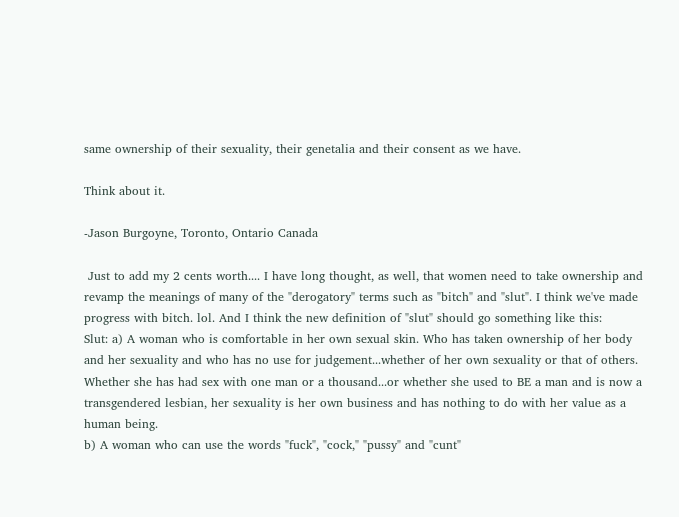same ownership of their sexuality, their genetalia and their consent as we have.

Think about it.

-Jason Burgoyne, Toronto, Ontario Canada

 Just to add my 2 cents worth.... I have long thought, as well, that women need to take ownership and revamp the meanings of many of the "derogatory" terms such as "bitch" and "slut". I think we've made progress with bitch. lol. And I think the new definition of "slut" should go something like this:
Slut: a) A woman who is comfortable in her own sexual skin. Who has taken ownership of her body and her sexuality and who has no use for judgement...whether of her own sexuality or that of others. Whether she has had sex with one man or a thousand...or whether she used to BE a man and is now a transgendered lesbian, her sexuality is her own business and has nothing to do with her value as a human being.
b) A woman who can use the words "fuck", "cock," "pussy" and "cunt"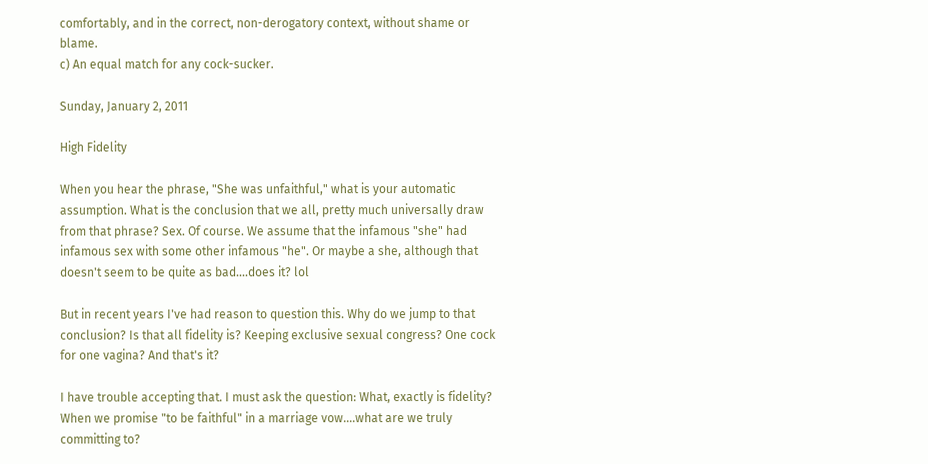comfortably, and in the correct, non-derogatory context, without shame or blame.
c) An equal match for any cock-sucker.

Sunday, January 2, 2011

High Fidelity

When you hear the phrase, "She was unfaithful," what is your automatic assumption. What is the conclusion that we all, pretty much universally draw from that phrase? Sex. Of course. We assume that the infamous "she" had infamous sex with some other infamous "he". Or maybe a she, although that doesn't seem to be quite as bad....does it? lol

But in recent years I've had reason to question this. Why do we jump to that conclusion? Is that all fidelity is? Keeping exclusive sexual congress? One cock for one vagina? And that's it?

I have trouble accepting that. I must ask the question: What, exactly is fidelity? When we promise "to be faithful" in a marriage vow....what are we truly committing to?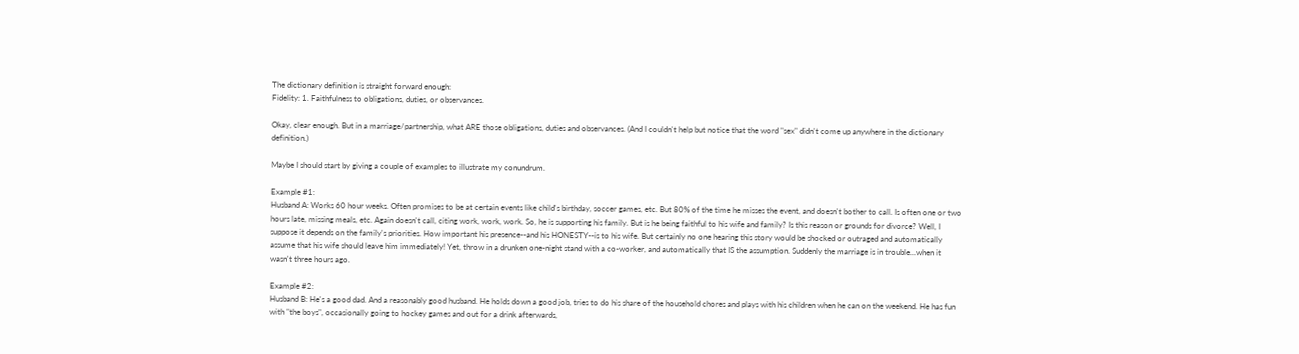The dictionary definition is straight forward enough:
Fidelity: 1. Faithfulness to obligations, duties, or observances.

Okay, clear enough. But in a marriage/partnership, what ARE those obligations, duties and observances. (And I couldn't help but notice that the word "sex" didn't come up anywhere in the dictionary definition.)

Maybe I should start by giving a couple of examples to illustrate my conundrum.

Example #1:
Husband A: Works 60 hour weeks. Often promises to be at certain events like child's birthday, soccer games, etc. But 80% of the time he misses the event, and doesn't bother to call. Is often one or two hours late, missing meals, etc. Again doesn't call, citing work, work, work. So, he is supporting his family. But is he being faithful to his wife and family? Is this reason or grounds for divorce? Well, I suppose it depends on the family's priorities. How important his presence--and his HONESTY--is to his wife. But certainly no one hearing this story would be shocked or outraged and automatically assume that his wife should leave him immediately! Yet, throw in a drunken one-night stand with a co-worker, and automatically that IS the assumption. Suddenly the marriage is in trouble...when it wasn't three hours ago.

Example #2:
Husband B: He's a good dad. And a reasonably good husband. He holds down a good job, tries to do his share of the household chores and plays with his children when he can on the weekend. He has fun with "the boys", occasionally going to hockey games and out for a drink afterwards,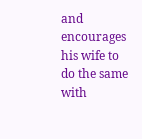and encourages his wife to do the same with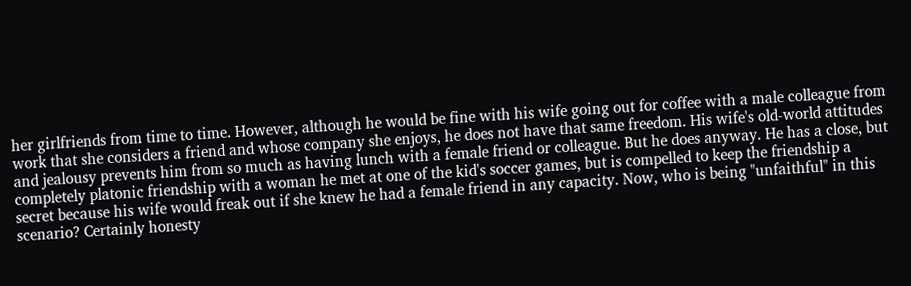her girlfriends from time to time. However, although he would be fine with his wife going out for coffee with a male colleague from work that she considers a friend and whose company she enjoys, he does not have that same freedom. His wife's old-world attitudes and jealousy prevents him from so much as having lunch with a female friend or colleague. But he does anyway. He has a close, but completely platonic friendship with a woman he met at one of the kid's soccer games, but is compelled to keep the friendship a secret because his wife would freak out if she knew he had a female friend in any capacity. Now, who is being "unfaithful" in this scenario? Certainly honesty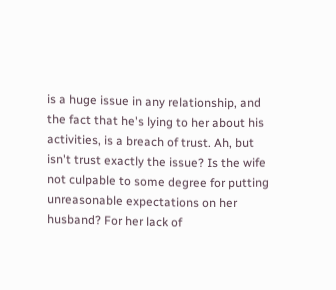is a huge issue in any relationship, and the fact that he's lying to her about his activities, is a breach of trust. Ah, but isn't trust exactly the issue? Is the wife not culpable to some degree for putting unreasonable expectations on her husband? For her lack of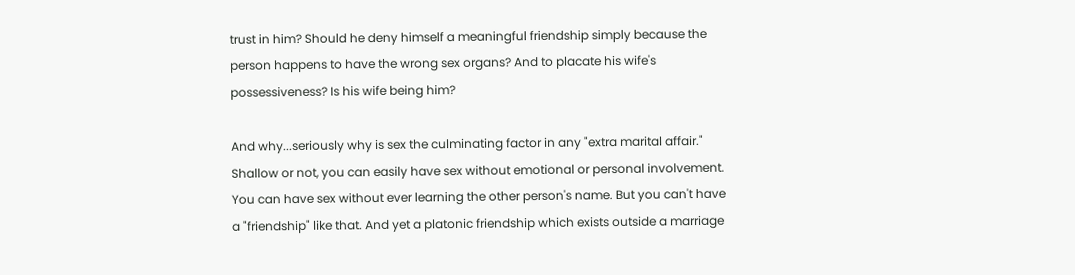trust in him? Should he deny himself a meaningful friendship simply because the person happens to have the wrong sex organs? And to placate his wife's possessiveness? Is his wife being him?

And why...seriously why is sex the culminating factor in any "extra marital affair." Shallow or not, you can easily have sex without emotional or personal involvement. You can have sex without ever learning the other person's name. But you can't have a "friendship" like that. And yet a platonic friendship which exists outside a marriage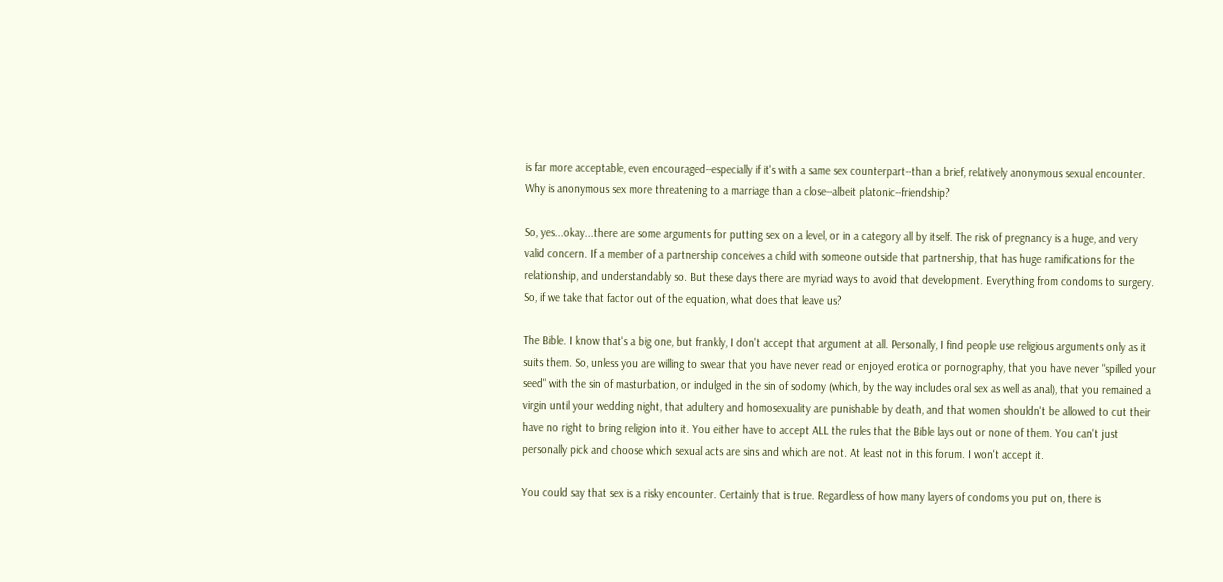is far more acceptable, even encouraged--especially if it's with a same sex counterpart--than a brief, relatively anonymous sexual encounter. Why is anonymous sex more threatening to a marriage than a close--albeit platonic--friendship?

So, yes...okay...there are some arguments for putting sex on a level, or in a category all by itself. The risk of pregnancy is a huge, and very valid concern. If a member of a partnership conceives a child with someone outside that partnership, that has huge ramifications for the relationship, and understandably so. But these days there are myriad ways to avoid that development. Everything from condoms to surgery. So, if we take that factor out of the equation, what does that leave us?

The Bible. I know that's a big one, but frankly, I don't accept that argument at all. Personally, I find people use religious arguments only as it suits them. So, unless you are willing to swear that you have never read or enjoyed erotica or pornography, that you have never "spilled your seed" with the sin of masturbation, or indulged in the sin of sodomy (which, by the way includes oral sex as well as anal), that you remained a virgin until your wedding night, that adultery and homosexuality are punishable by death, and that women shouldn't be allowed to cut their have no right to bring religion into it. You either have to accept ALL the rules that the Bible lays out or none of them. You can't just personally pick and choose which sexual acts are sins and which are not. At least not in this forum. I won't accept it.

You could say that sex is a risky encounter. Certainly that is true. Regardless of how many layers of condoms you put on, there is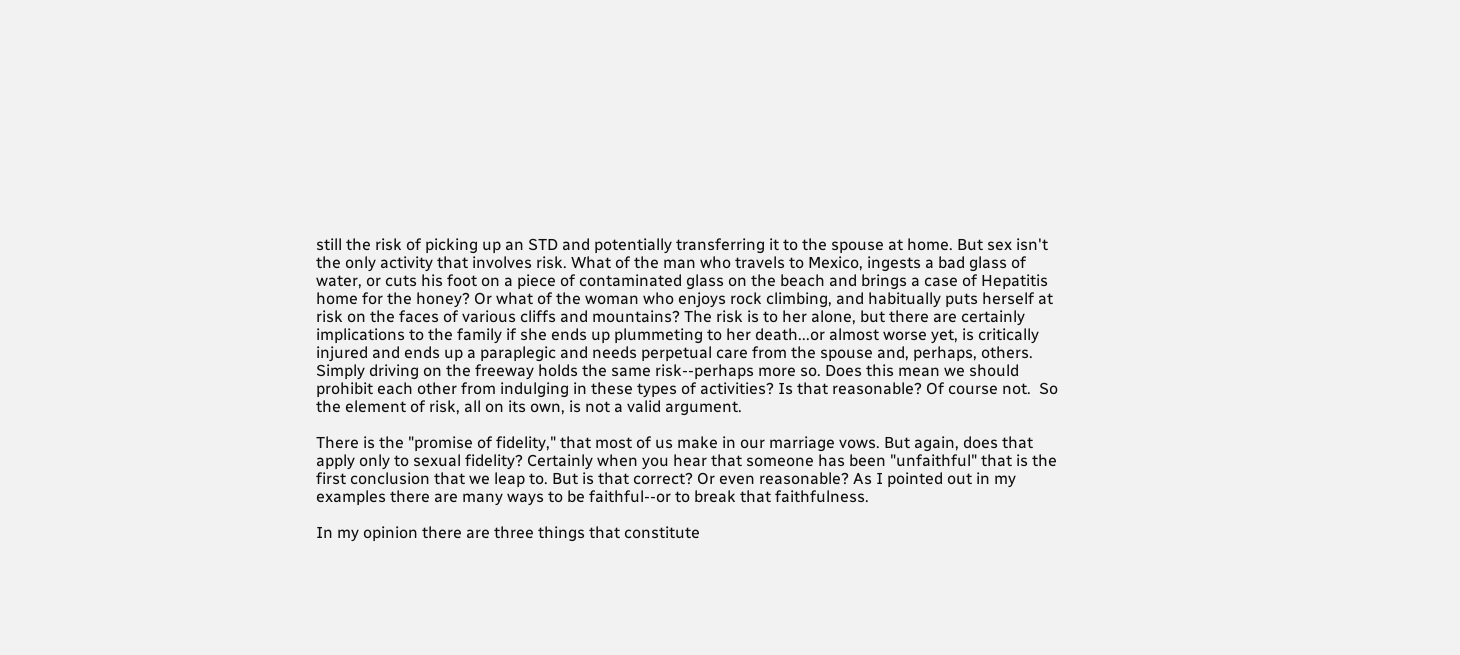still the risk of picking up an STD and potentially transferring it to the spouse at home. But sex isn't the only activity that involves risk. What of the man who travels to Mexico, ingests a bad glass of water, or cuts his foot on a piece of contaminated glass on the beach and brings a case of Hepatitis home for the honey? Or what of the woman who enjoys rock climbing, and habitually puts herself at risk on the faces of various cliffs and mountains? The risk is to her alone, but there are certainly implications to the family if she ends up plummeting to her death...or almost worse yet, is critically injured and ends up a paraplegic and needs perpetual care from the spouse and, perhaps, others. Simply driving on the freeway holds the same risk--perhaps more so. Does this mean we should prohibit each other from indulging in these types of activities? Is that reasonable? Of course not.  So the element of risk, all on its own, is not a valid argument.

There is the "promise of fidelity," that most of us make in our marriage vows. But again, does that apply only to sexual fidelity? Certainly when you hear that someone has been "unfaithful" that is the first conclusion that we leap to. But is that correct? Or even reasonable? As I pointed out in my examples there are many ways to be faithful--or to break that faithfulness.

In my opinion there are three things that constitute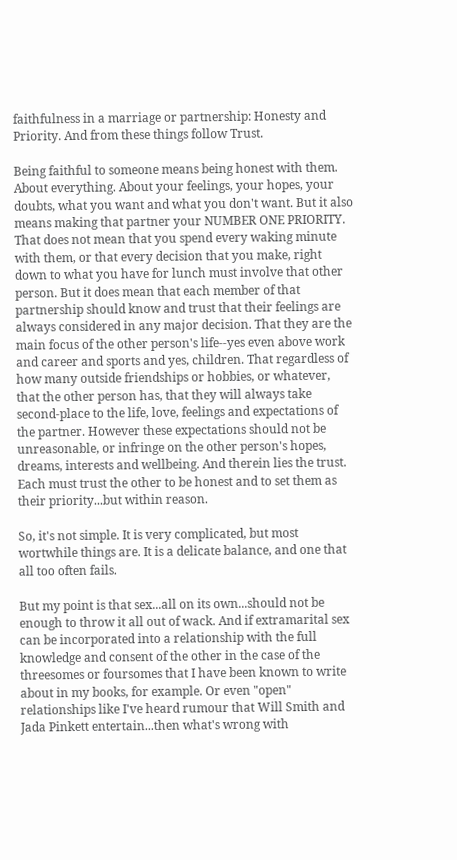faithfulness in a marriage or partnership: Honesty and Priority. And from these things follow Trust.

Being faithful to someone means being honest with them. About everything. About your feelings, your hopes, your doubts, what you want and what you don't want. But it also means making that partner your NUMBER ONE PRIORITY. That does not mean that you spend every waking minute with them, or that every decision that you make, right down to what you have for lunch must involve that other person. But it does mean that each member of that partnership should know and trust that their feelings are always considered in any major decision. That they are the main focus of the other person's life--yes even above work and career and sports and yes, children. That regardless of how many outside friendships or hobbies, or whatever, that the other person has, that they will always take second-place to the life, love, feelings and expectations of the partner. However these expectations should not be unreasonable, or infringe on the other person's hopes, dreams, interests and wellbeing. And therein lies the trust. Each must trust the other to be honest and to set them as their priority...but within reason.

So, it's not simple. It is very complicated, but most wortwhile things are. It is a delicate balance, and one that all too often fails.

But my point is that sex...all on its own...should not be enough to throw it all out of wack. And if extramarital sex can be incorporated into a relationship with the full knowledge and consent of the other in the case of the threesomes or foursomes that I have been known to write about in my books, for example. Or even "open" relationships like I've heard rumour that Will Smith and Jada Pinkett entertain...then what's wrong with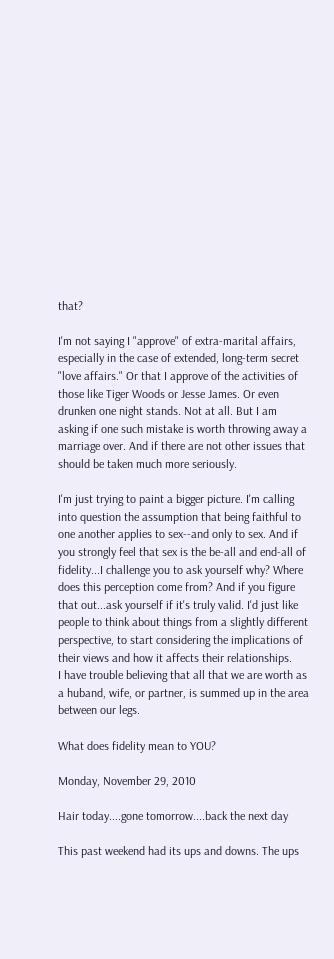that?

I'm not saying I "approve" of extra-marital affairs, especially in the case of extended, long-term secret "love affairs." Or that I approve of the activities of those like Tiger Woods or Jesse James. Or even drunken one night stands. Not at all. But I am asking if one such mistake is worth throwing away a marriage over. And if there are not other issues that should be taken much more seriously.

I'm just trying to paint a bigger picture. I'm calling into question the assumption that being faithful to one another applies to sex--and only to sex. And if you strongly feel that sex is the be-all and end-all of fidelity...I challenge you to ask yourself why? Where does this perception come from? And if you figure that out...ask yourself if it's truly valid. I'd just like people to think about things from a slightly different perspective, to start considering the implications of their views and how it affects their relationships.
I have trouble believing that all that we are worth as a huband, wife, or partner, is summed up in the area between our legs.

What does fidelity mean to YOU?

Monday, November 29, 2010

Hair today....gone tomorrow....back the next day

This past weekend had its ups and downs. The ups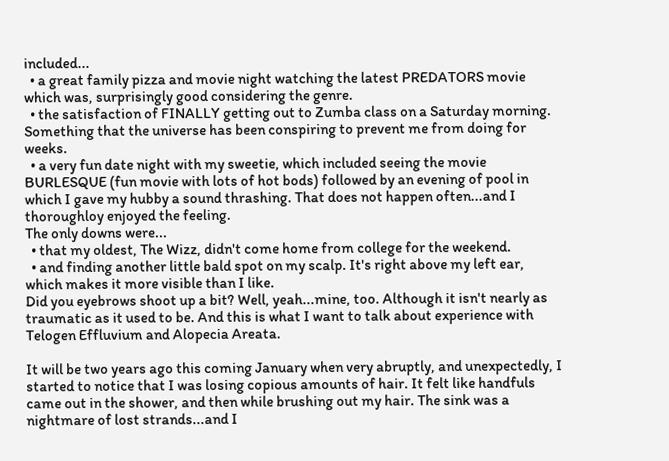included...
  • a great family pizza and movie night watching the latest PREDATORS movie which was, surprisingly good considering the genre.
  • the satisfaction of FINALLY getting out to Zumba class on a Saturday morning. Something that the universe has been conspiring to prevent me from doing for weeks.
  • a very fun date night with my sweetie, which included seeing the movie BURLESQUE (fun movie with lots of hot bods) followed by an evening of pool in which I gave my hubby a sound thrashing. That does not happen often...and I thoroughloy enjoyed the feeling.
The only downs were...
  • that my oldest, The Wizz, didn't come home from college for the weekend.
  • and finding another little bald spot on my scalp. It's right above my left ear, which makes it more visible than I like.
Did you eyebrows shoot up a bit? Well, yeah...mine, too. Although it isn't nearly as traumatic as it used to be. And this is what I want to talk about experience with Telogen Effluvium and Alopecia Areata.

It will be two years ago this coming January when very abruptly, and unexpectedly, I started to notice that I was losing copious amounts of hair. It felt like handfuls came out in the shower, and then while brushing out my hair. The sink was a nightmare of lost strands...and I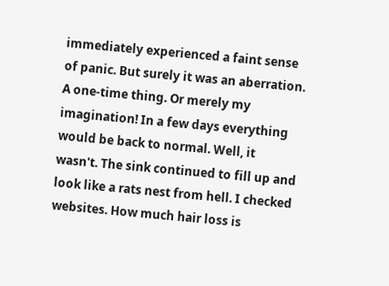immediately experienced a faint sense of panic. But surely it was an aberration. A one-time thing. Or merely my imagination! In a few days everything would be back to normal. Well, it wasn't. The sink continued to fill up and look like a rats nest from hell. I checked websites. How much hair loss is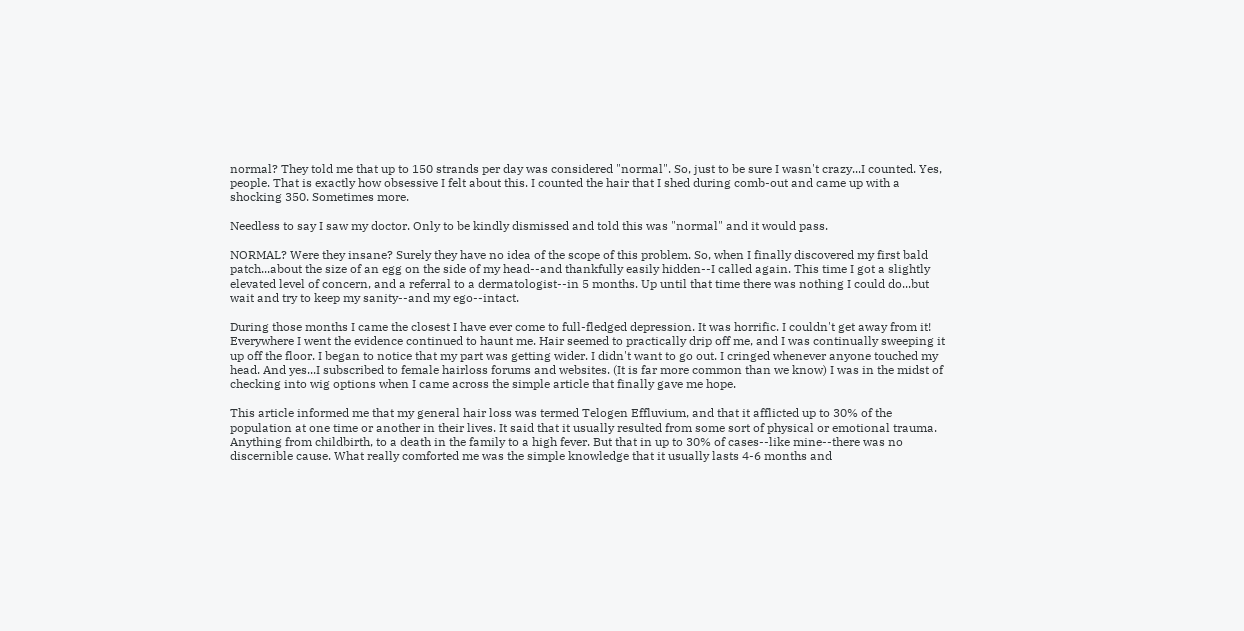normal? They told me that up to 150 strands per day was considered "normal". So, just to be sure I wasn't crazy...I counted. Yes, people. That is exactly how obsessive I felt about this. I counted the hair that I shed during comb-out and came up with a shocking 350. Sometimes more.

Needless to say I saw my doctor. Only to be kindly dismissed and told this was "normal" and it would pass.

NORMAL? Were they insane? Surely they have no idea of the scope of this problem. So, when I finally discovered my first bald patch...about the size of an egg on the side of my head--and thankfully easily hidden--I called again. This time I got a slightly elevated level of concern, and a referral to a dermatologist--in 5 months. Up until that time there was nothing I could do...but wait and try to keep my sanity--and my ego--intact.

During those months I came the closest I have ever come to full-fledged depression. It was horrific. I couldn't get away from it! Everywhere I went the evidence continued to haunt me. Hair seemed to practically drip off me, and I was continually sweeping it up off the floor. I began to notice that my part was getting wider. I didn't want to go out. I cringed whenever anyone touched my head. And yes...I subscribed to female hairloss forums and websites. (It is far more common than we know) I was in the midst of checking into wig options when I came across the simple article that finally gave me hope.

This article informed me that my general hair loss was termed Telogen Effluvium, and that it afflicted up to 30% of the population at one time or another in their lives. It said that it usually resulted from some sort of physical or emotional trauma. Anything from childbirth, to a death in the family to a high fever. But that in up to 30% of cases--like mine--there was no discernible cause. What really comforted me was the simple knowledge that it usually lasts 4-6 months and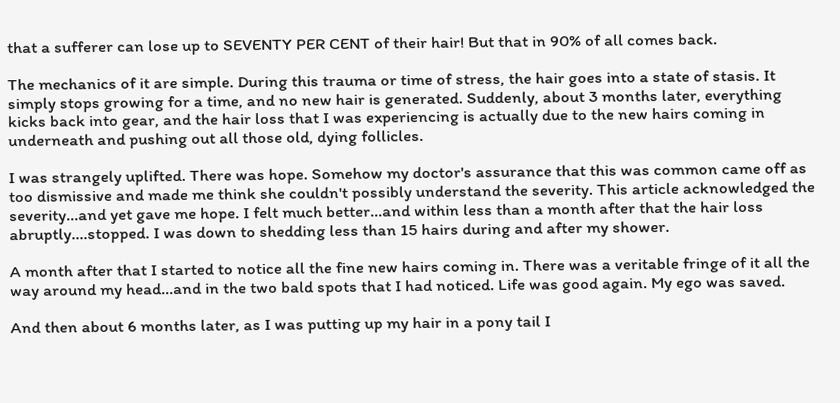that a sufferer can lose up to SEVENTY PER CENT of their hair! But that in 90% of all comes back.

The mechanics of it are simple. During this trauma or time of stress, the hair goes into a state of stasis. It simply stops growing for a time, and no new hair is generated. Suddenly, about 3 months later, everything kicks back into gear, and the hair loss that I was experiencing is actually due to the new hairs coming in underneath and pushing out all those old, dying follicles.

I was strangely uplifted. There was hope. Somehow my doctor's assurance that this was common came off as too dismissive and made me think she couldn't possibly understand the severity. This article acknowledged the severity...and yet gave me hope. I felt much better...and within less than a month after that the hair loss abruptly....stopped. I was down to shedding less than 15 hairs during and after my shower.

A month after that I started to notice all the fine new hairs coming in. There was a veritable fringe of it all the way around my head...and in the two bald spots that I had noticed. Life was good again. My ego was saved.

And then about 6 months later, as I was putting up my hair in a pony tail I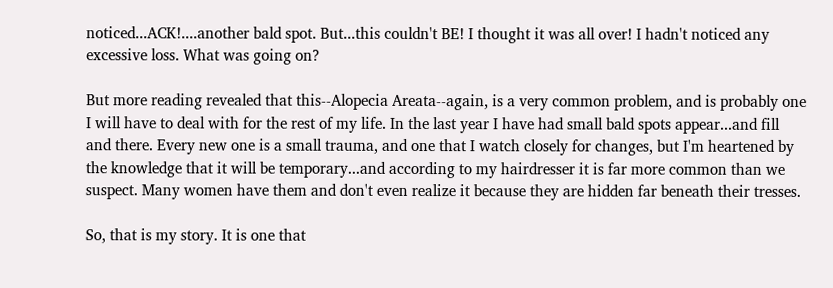noticed...ACK!....another bald spot. But...this couldn't BE! I thought it was all over! I hadn't noticed any excessive loss. What was going on?

But more reading revealed that this--Alopecia Areata--again, is a very common problem, and is probably one I will have to deal with for the rest of my life. In the last year I have had small bald spots appear...and fill and there. Every new one is a small trauma, and one that I watch closely for changes, but I'm heartened by the knowledge that it will be temporary...and according to my hairdresser it is far more common than we suspect. Many women have them and don't even realize it because they are hidden far beneath their tresses.

So, that is my story. It is one that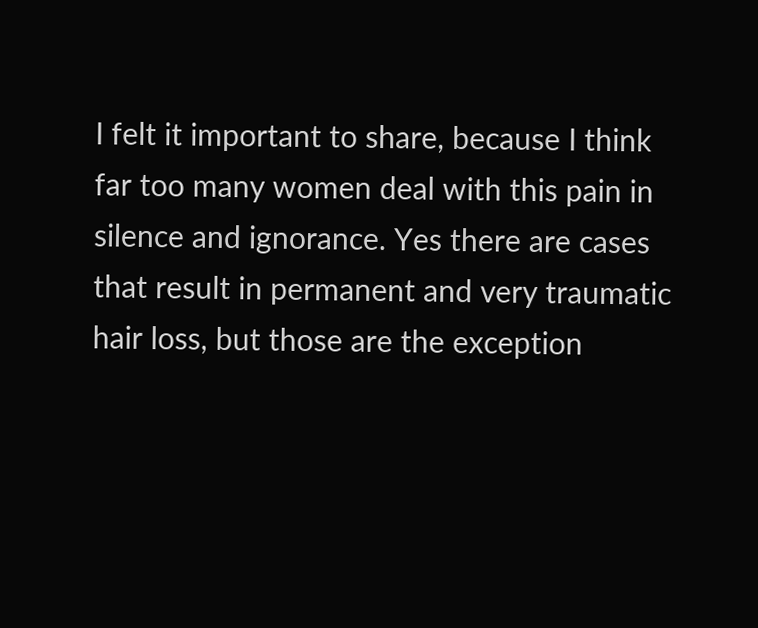I felt it important to share, because I think far too many women deal with this pain in silence and ignorance. Yes there are cases that result in permanent and very traumatic hair loss, but those are the exception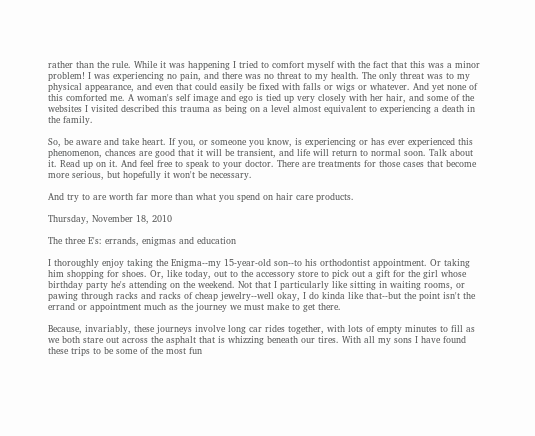rather than the rule. While it was happening I tried to comfort myself with the fact that this was a minor problem! I was experiencing no pain, and there was no threat to my health. The only threat was to my physical appearance, and even that could easily be fixed with falls or wigs or whatever. And yet none of this comforted me. A woman's self image and ego is tied up very closely with her hair, and some of the websites I visited described this trauma as being on a level almost equivalent to experiencing a death in the family.

So, be aware and take heart. If you, or someone you know, is experiencing or has ever experienced this phenomenon, chances are good that it will be transient, and life will return to normal soon. Talk about it. Read up on it. And feel free to speak to your doctor. There are treatments for those cases that become more serious, but hopefully it won't be necessary.

And try to are worth far more than what you spend on hair care products.

Thursday, November 18, 2010

The three E's: errands, enigmas and education

I thoroughly enjoy taking the Enigma--my 15-year-old son--to his orthodontist appointment. Or taking him shopping for shoes. Or, like today, out to the accessory store to pick out a gift for the girl whose birthday party he's attending on the weekend. Not that I particularly like sitting in waiting rooms, or pawing through racks and racks of cheap jewelry--well okay, I do kinda like that--but the point isn't the errand or appointment much as the journey we must make to get there.

Because, invariably, these journeys involve long car rides together, with lots of empty minutes to fill as we both stare out across the asphalt that is whizzing beneath our tires. With all my sons I have found these trips to be some of the most fun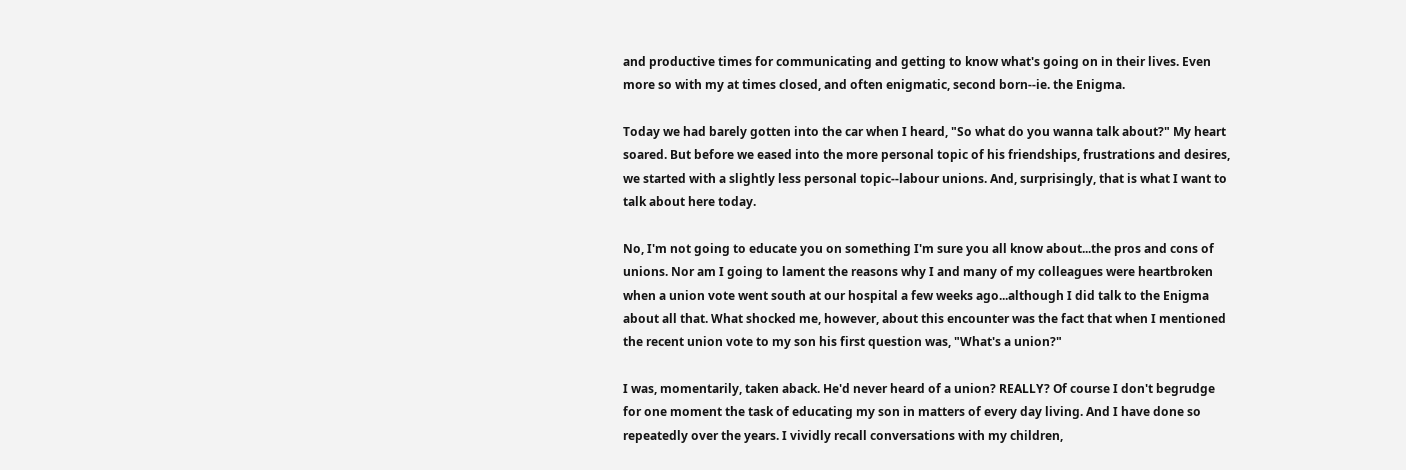and productive times for communicating and getting to know what's going on in their lives. Even more so with my at times closed, and often enigmatic, second born--ie. the Enigma.

Today we had barely gotten into the car when I heard, "So what do you wanna talk about?" My heart soared. But before we eased into the more personal topic of his friendships, frustrations and desires, we started with a slightly less personal topic--labour unions. And, surprisingly, that is what I want to talk about here today.

No, I'm not going to educate you on something I'm sure you all know about...the pros and cons of unions. Nor am I going to lament the reasons why I and many of my colleagues were heartbroken when a union vote went south at our hospital a few weeks ago...although I did talk to the Enigma about all that. What shocked me, however, about this encounter was the fact that when I mentioned the recent union vote to my son his first question was, "What's a union?"

I was, momentarily, taken aback. He'd never heard of a union? REALLY? Of course I don't begrudge for one moment the task of educating my son in matters of every day living. And I have done so repeatedly over the years. I vividly recall conversations with my children,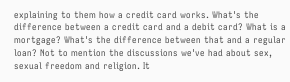explaining to them how a credit card works. What's the difference between a credit card and a debit card? What is a mortgage? What's the difference between that and a regular loan? Not to mention the discussions we've had about sex, sexual freedom and religion. It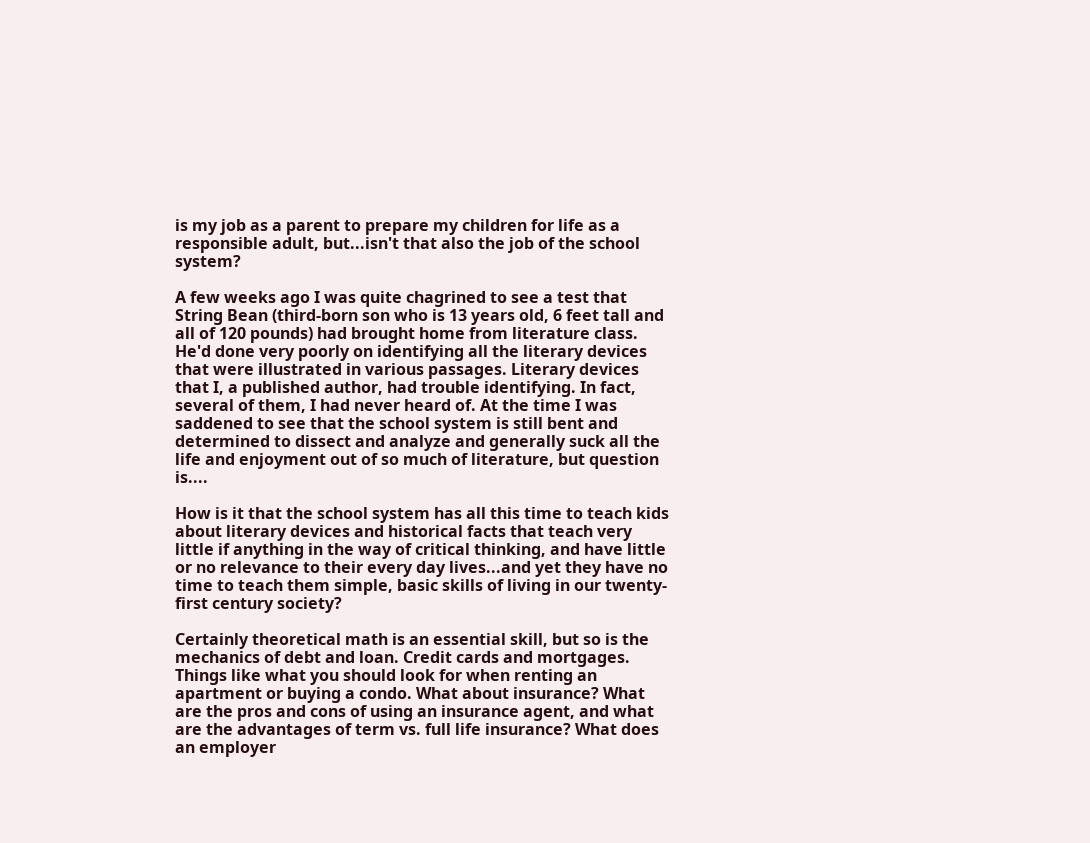is my job as a parent to prepare my children for life as a responsible adult, but...isn't that also the job of the school system?

A few weeks ago I was quite chagrined to see a test that String Bean (third-born son who is 13 years old, 6 feet tall and all of 120 pounds) had brought home from literature class. He'd done very poorly on identifying all the literary devices that were illustrated in various passages. Literary devices that I, a published author, had trouble identifying. In fact, several of them, I had never heard of. At the time I was saddened to see that the school system is still bent and determined to dissect and analyze and generally suck all the life and enjoyment out of so much of literature, but question is....

How is it that the school system has all this time to teach kids about literary devices and historical facts that teach very little if anything in the way of critical thinking, and have little or no relevance to their every day lives...and yet they have no time to teach them simple, basic skills of living in our twenty-first century society?

Certainly theoretical math is an essential skill, but so is the mechanics of debt and loan. Credit cards and mortgages. Things like what you should look for when renting an apartment or buying a condo. What about insurance? What are the pros and cons of using an insurance agent, and what are the advantages of term vs. full life insurance? What does an employer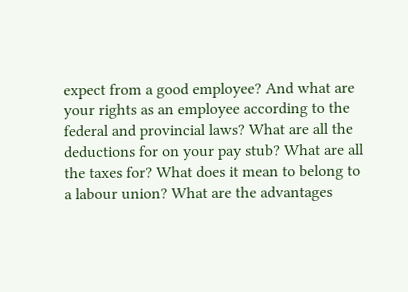expect from a good employee? And what are your rights as an employee according to the federal and provincial laws? What are all the deductions for on your pay stub? What are all the taxes for? What does it mean to belong to a labour union? What are the advantages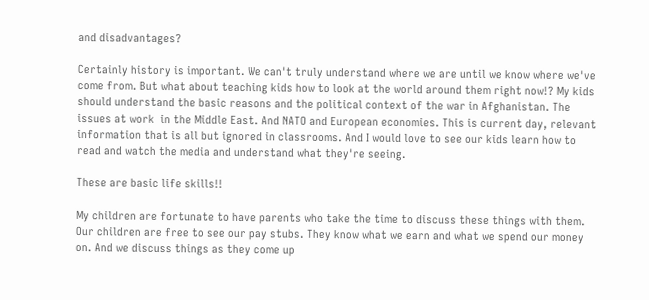and disadvantages?

Certainly history is important. We can't truly understand where we are until we know where we've come from. But what about teaching kids how to look at the world around them right now!? My kids should understand the basic reasons and the political context of the war in Afghanistan. The issues at work  in the Middle East. And NATO and European economies. This is current day, relevant information that is all but ignored in classrooms. And I would love to see our kids learn how to read and watch the media and understand what they're seeing.

These are basic life skills!!

My children are fortunate to have parents who take the time to discuss these things with them. Our children are free to see our pay stubs. They know what we earn and what we spend our money on. And we discuss things as they come up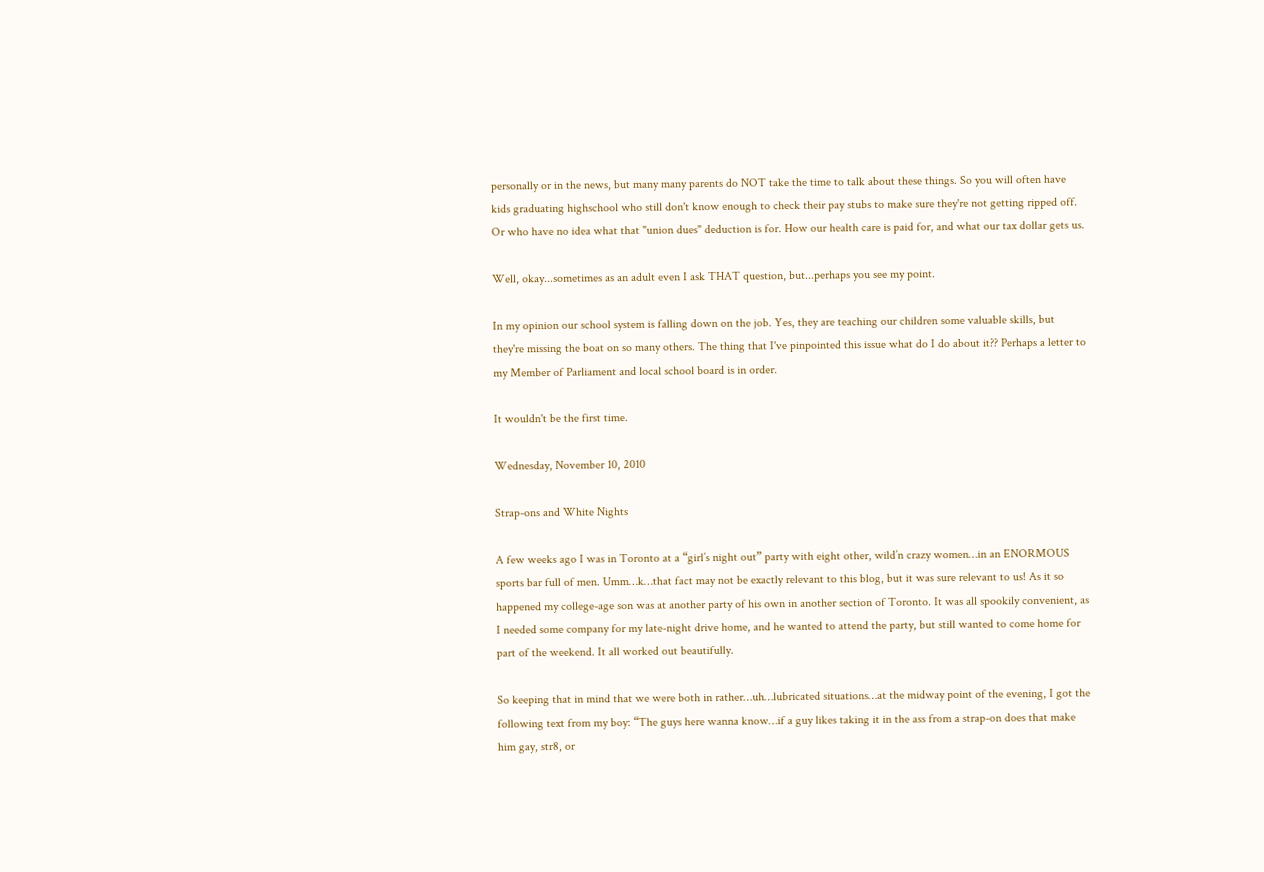personally or in the news, but many many parents do NOT take the time to talk about these things. So you will often have kids graduating highschool who still don't know enough to check their pay stubs to make sure they're not getting ripped off. Or who have no idea what that "union dues" deduction is for. How our health care is paid for, and what our tax dollar gets us.

Well, okay...sometimes as an adult even I ask THAT question, but...perhaps you see my point.

In my opinion our school system is falling down on the job. Yes, they are teaching our children some valuable skills, but they're missing the boat on so many others. The thing that I've pinpointed this issue what do I do about it?? Perhaps a letter to my Member of Parliament and local school board is in order.

It wouldn't be the first time.

Wednesday, November 10, 2010

Strap-ons and White Nights

A few weeks ago I was in Toronto at a “girl’s night out” party with eight other, wild’n crazy women…in an ENORMOUS sports bar full of men. Umm…k…that fact may not be exactly relevant to this blog, but it was sure relevant to us! As it so happened my college-age son was at another party of his own in another section of Toronto. It was all spookily convenient, as I needed some company for my late-night drive home, and he wanted to attend the party, but still wanted to come home for part of the weekend. It all worked out beautifully.

So keeping that in mind that we were both in rather…uh…lubricated situations…at the midway point of the evening, I got the following text from my boy: “The guys here wanna know…if a guy likes taking it in the ass from a strap-on does that make him gay, str8, or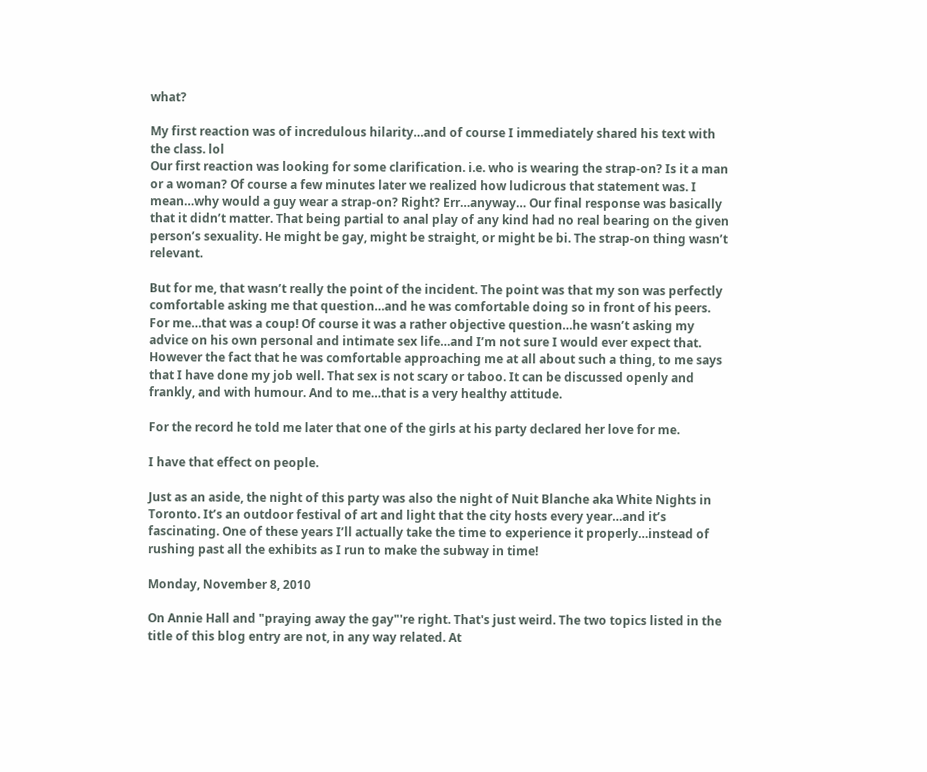what?

My first reaction was of incredulous hilarity…and of course I immediately shared his text with the class. lol
Our first reaction was looking for some clarification. i.e. who is wearing the strap-on? Is it a man or a woman? Of course a few minutes later we realized how ludicrous that statement was. I mean…why would a guy wear a strap-on? Right? Err…anyway… Our final response was basically that it didn’t matter. That being partial to anal play of any kind had no real bearing on the given person’s sexuality. He might be gay, might be straight, or might be bi. The strap-on thing wasn’t relevant.

But for me, that wasn’t really the point of the incident. The point was that my son was perfectly comfortable asking me that question…and he was comfortable doing so in front of his peers. For me…that was a coup! Of course it was a rather objective question…he wasn’t asking my advice on his own personal and intimate sex life…and I’m not sure I would ever expect that. However the fact that he was comfortable approaching me at all about such a thing, to me says that I have done my job well. That sex is not scary or taboo. It can be discussed openly and frankly, and with humour. And to me…that is a very healthy attitude.

For the record he told me later that one of the girls at his party declared her love for me.

I have that effect on people.

Just as an aside, the night of this party was also the night of Nuit Blanche aka White Nights in Toronto. It’s an outdoor festival of art and light that the city hosts every year…and it’s fascinating. One of these years I’ll actually take the time to experience it properly…instead of rushing past all the exhibits as I run to make the subway in time!

Monday, November 8, 2010

On Annie Hall and "praying away the gay"'re right. That's just weird. The two topics listed in the title of this blog entry are not, in any way related. At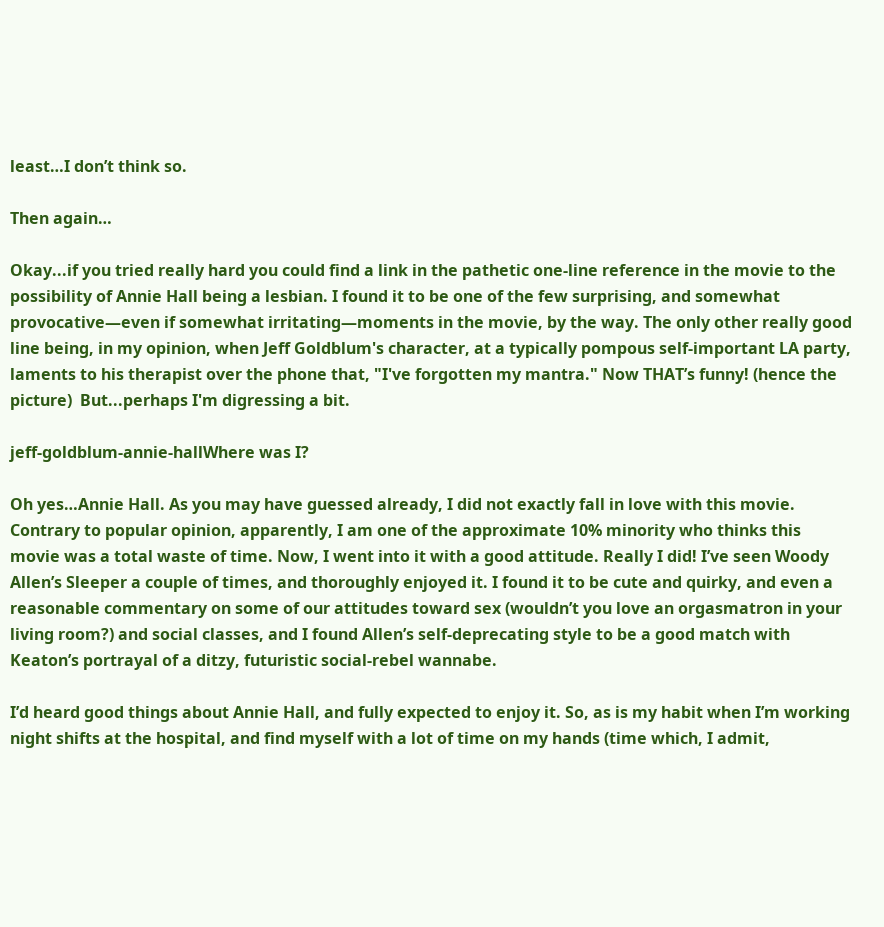least…I don’t think so.

Then again…

Okay...if you tried really hard you could find a link in the pathetic one-line reference in the movie to the possibility of Annie Hall being a lesbian. I found it to be one of the few surprising, and somewhat provocative—even if somewhat irritating—moments in the movie, by the way. The only other really good line being, in my opinion, when Jeff Goldblum's character, at a typically pompous self-important LA party, laments to his therapist over the phone that, "I've forgotten my mantra." Now THAT’s funny! (hence the picture)  But...perhaps I'm digressing a bit.

jeff-goldblum-annie-hallWhere was I?

Oh yes…Annie Hall. As you may have guessed already, I did not exactly fall in love with this movie. Contrary to popular opinion, apparently, I am one of the approximate 10% minority who thinks this movie was a total waste of time. Now, I went into it with a good attitude. Really I did! I’ve seen Woody Allen’s Sleeper a couple of times, and thoroughly enjoyed it. I found it to be cute and quirky, and even a reasonable commentary on some of our attitudes toward sex (wouldn’t you love an orgasmatron in your living room?) and social classes, and I found Allen’s self-deprecating style to be a good match with Keaton’s portrayal of a ditzy, futuristic social-rebel wannabe.

I’d heard good things about Annie Hall, and fully expected to enjoy it. So, as is my habit when I’m working night shifts at the hospital, and find myself with a lot of time on my hands (time which, I admit,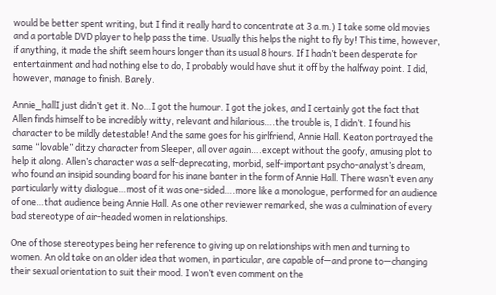would be better spent writing, but I find it really hard to concentrate at 3 a.m.) I take some old movies and a portable DVD player to help pass the time. Usually this helps the night to fly by! This time, however, if anything, it made the shift seem hours longer than its usual 8 hours. If I hadn’t been desperate for entertainment and had nothing else to do, I probably would have shut it off by the halfway point. I did, however, manage to finish. Barely.

Annie_hallI just didn’t get it. No…I got the humour. I got the jokes, and I certainly got the fact that Allen finds himself to be incredibly witty, relevant and hilarious….the trouble is, I didn’t. I found his character to be mildly detestable! And the same goes for his girlfriend, Annie Hall. Keaton portrayed the same “lovable” ditzy character from Sleeper, all over again….except without the goofy, amusing plot to help it along. Allen’s character was a self-deprecating, morbid, self-important psycho-analyst’s dream, who found an insipid sounding board for his inane banter in the form of Annie Hall. There wasn’t even any particularly witty dialogue…most of it was one-sided….more like a monologue, performed for an audience of one…that audience being Annie Hall. As one other reviewer remarked, she was a culmination of every bad stereotype of air-headed women in relationships.

One of those stereotypes being her reference to giving up on relationships with men and turning to women. An old take on an older idea that women, in particular, are capable of—and prone to—changing their sexual orientation to suit their mood. I won’t even comment on the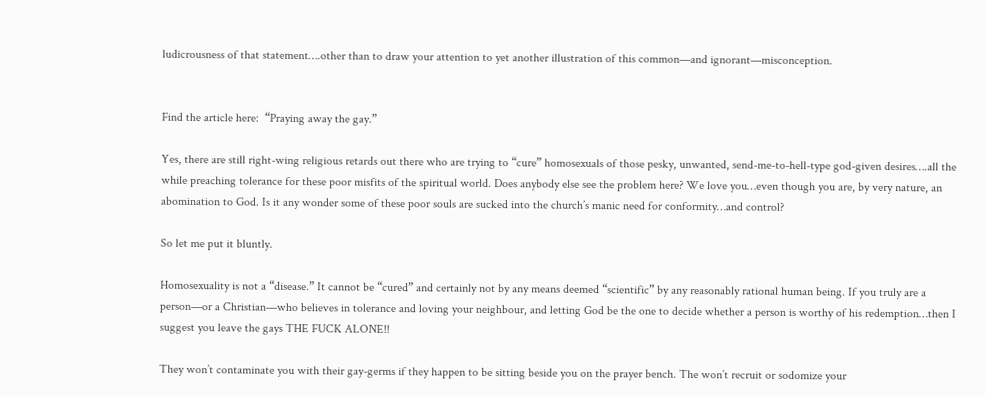ludicrousness of that statement….other than to draw your attention to yet another illustration of this common—and ignorant—misconception.


Find the article here:  “Praying away the gay.”

Yes, there are still right-wing religious retards out there who are trying to “cure” homosexuals of those pesky, unwanted, send-me-to-hell-type god-given desires….all the while preaching tolerance for these poor misfits of the spiritual world. Does anybody else see the problem here? We love you…even though you are, by very nature, an abomination to God. Is it any wonder some of these poor souls are sucked into the church’s manic need for conformity…and control?

So let me put it bluntly.

Homosexuality is not a “disease.” It cannot be “cured” and certainly not by any means deemed “scientific” by any reasonably rational human being. If you truly are a person—or a Christian—who believes in tolerance and loving your neighbour, and letting God be the one to decide whether a person is worthy of his redemption…then I suggest you leave the gays THE FUCK ALONE!!

They won’t contaminate you with their gay-germs if they happen to be sitting beside you on the prayer bench. The won’t recruit or sodomize your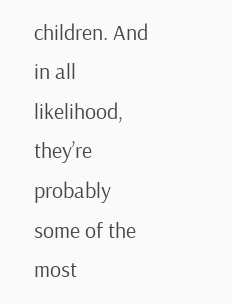children. And in all likelihood, they’re probably some of the most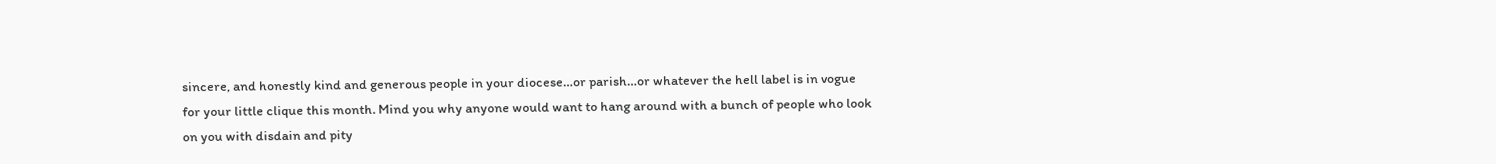sincere, and honestly kind and generous people in your diocese…or parish…or whatever the hell label is in vogue for your little clique this month. Mind you why anyone would want to hang around with a bunch of people who look on you with disdain and pity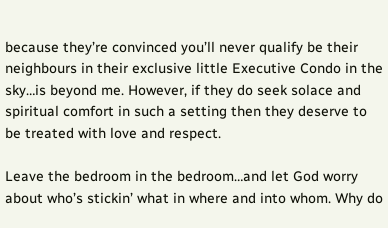because they’re convinced you’ll never qualify be their neighbours in their exclusive little Executive Condo in the sky…is beyond me. However, if they do seek solace and spiritual comfort in such a setting then they deserve to be treated with love and respect.

Leave the bedroom in the bedroom…and let God worry about who’s stickin’ what in where and into whom. Why do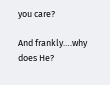you care?

And frankly….why does He?